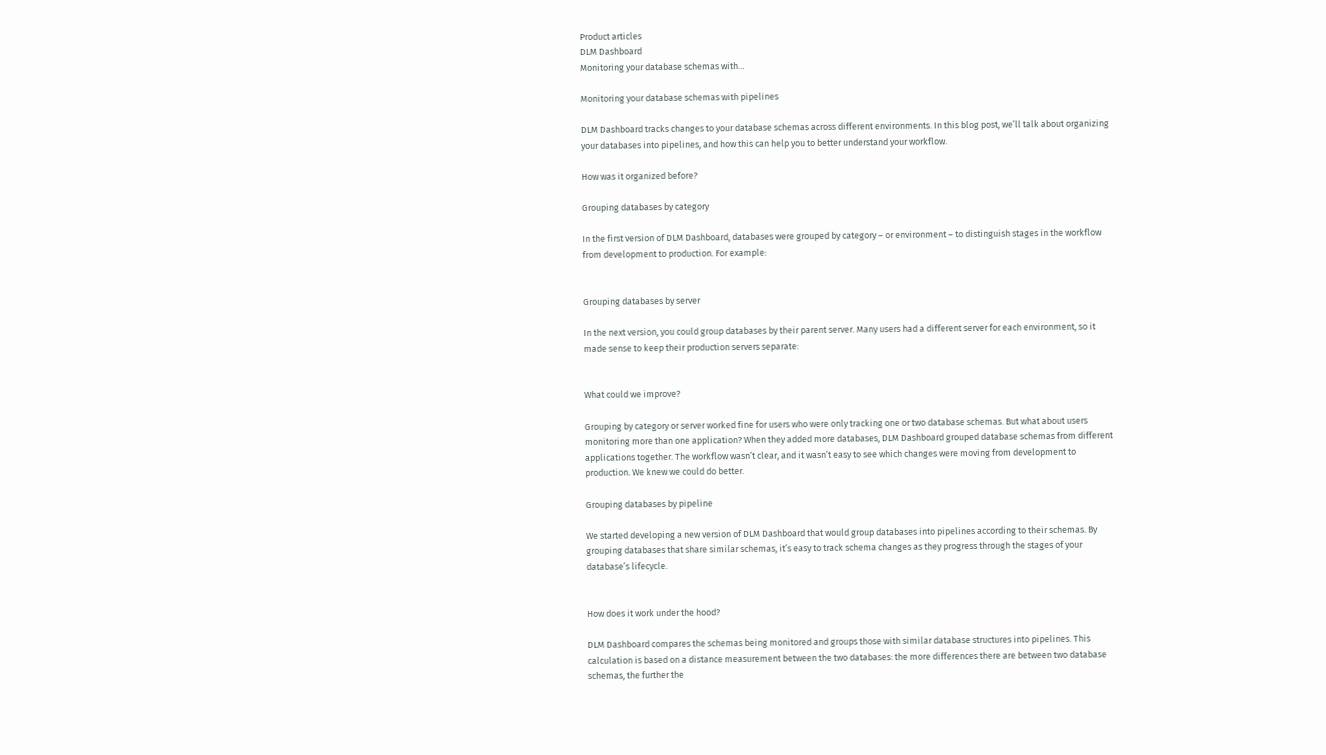Product articles
DLM Dashboard
Monitoring your database schemas with…

Monitoring your database schemas with pipelines

DLM Dashboard tracks changes to your database schemas across different environments. In this blog post, we’ll talk about organizing your databases into pipelines, and how this can help you to better understand your workflow.

How was it organized before?

Grouping databases by category

In the first version of DLM Dashboard, databases were grouped by category – or environment – to distinguish stages in the workflow from development to production. For example:


Grouping databases by server

In the next version, you could group databases by their parent server. Many users had a different server for each environment, so it made sense to keep their production servers separate:


What could we improve?

Grouping by category or server worked fine for users who were only tracking one or two database schemas. But what about users monitoring more than one application? When they added more databases, DLM Dashboard grouped database schemas from different applications together. The workflow wasn’t clear, and it wasn’t easy to see which changes were moving from development to production. We knew we could do better.

Grouping databases by pipeline

We started developing a new version of DLM Dashboard that would group databases into pipelines according to their schemas. By grouping databases that share similar schemas, it’s easy to track schema changes as they progress through the stages of your database’s lifecycle.


How does it work under the hood?

DLM Dashboard compares the schemas being monitored and groups those with similar database structures into pipelines. This calculation is based on a distance measurement between the two databases: the more differences there are between two database schemas, the further the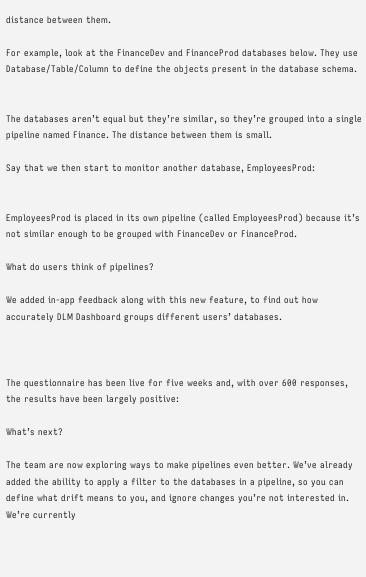distance between them.

For example, look at the FinanceDev and FinanceProd databases below. They use Database/Table/Column to define the objects present in the database schema.


The databases aren’t equal but they’re similar, so they’re grouped into a single pipeline named Finance. The distance between them is small.

Say that we then start to monitor another database, EmployeesProd:


EmployeesProd is placed in its own pipeline (called EmployeesProd) because it’s not similar enough to be grouped with FinanceDev or FinanceProd.

What do users think of pipelines?

We added in-app feedback along with this new feature, to find out how accurately DLM Dashboard groups different users’ databases.



The questionnaire has been live for five weeks and, with over 600 responses, the results have been largely positive:

What’s next?

The team are now exploring ways to make pipelines even better. We’ve already added the ability to apply a filter to the databases in a pipeline, so you can define what drift means to you, and ignore changes you’re not interested in. We’re currently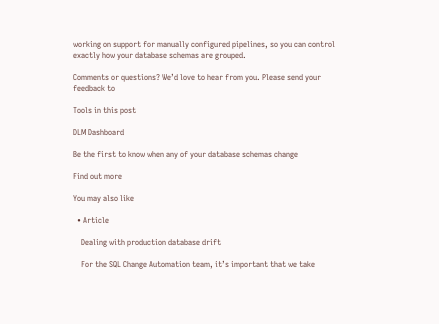working on support for manually configured pipelines, so you can control exactly how your database schemas are grouped.

Comments or questions? We’d love to hear from you. Please send your feedback to

Tools in this post

DLM Dashboard

Be the first to know when any of your database schemas change

Find out more

You may also like

  • Article

    Dealing with production database drift

    For the SQL Change Automation team, it’s important that we take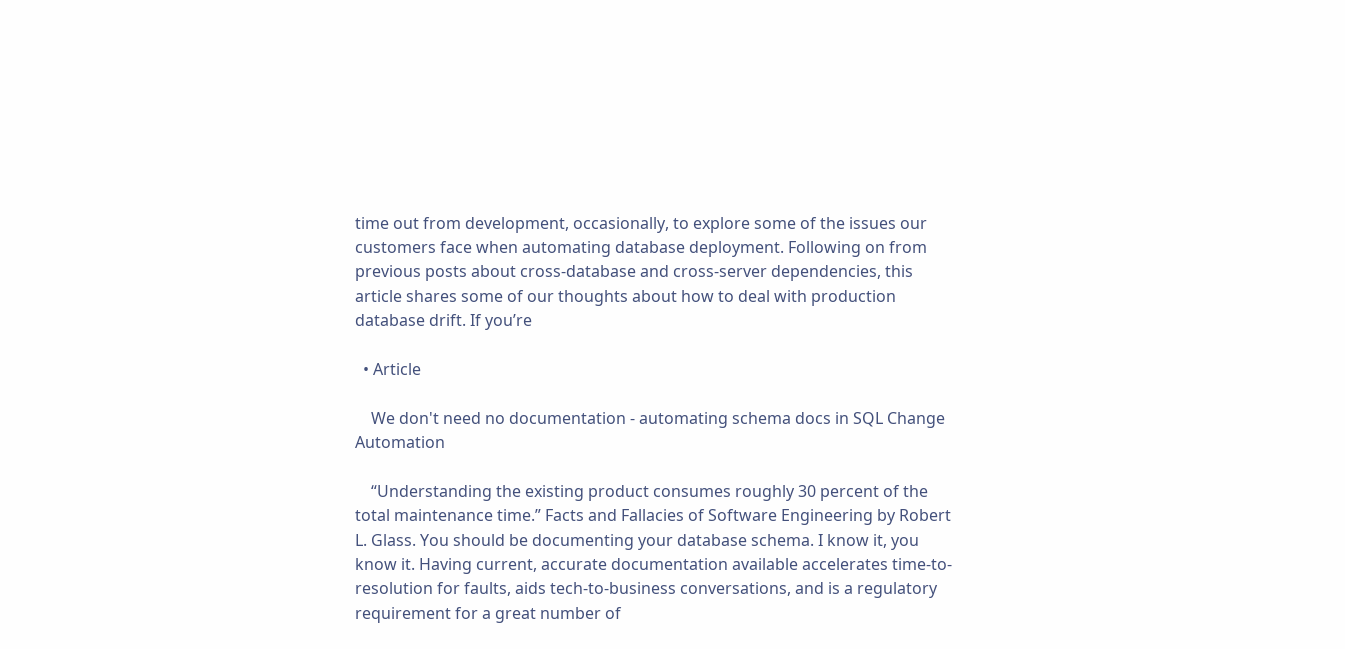time out from development, occasionally, to explore some of the issues our customers face when automating database deployment. Following on from previous posts about cross-database and cross-server dependencies, this article shares some of our thoughts about how to deal with production database drift. If you’re

  • Article

    We don't need no documentation - automating schema docs in SQL Change Automation

    “Understanding the existing product consumes roughly 30 percent of the total maintenance time.” Facts and Fallacies of Software Engineering by Robert L. Glass. You should be documenting your database schema. I know it, you know it. Having current, accurate documentation available accelerates time-to-resolution for faults, aids tech-to-business conversations, and is a regulatory requirement for a great number of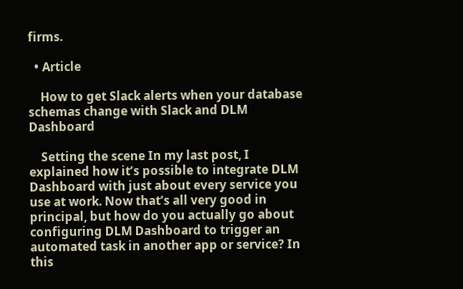firms.

  • Article

    How to get Slack alerts when your database schemas change with Slack and DLM Dashboard

    Setting the scene In my last post, I explained how it’s possible to integrate DLM Dashboard with just about every service you use at work. Now that’s all very good in principal, but how do you actually go about configuring DLM Dashboard to trigger an automated task in another app or service? In this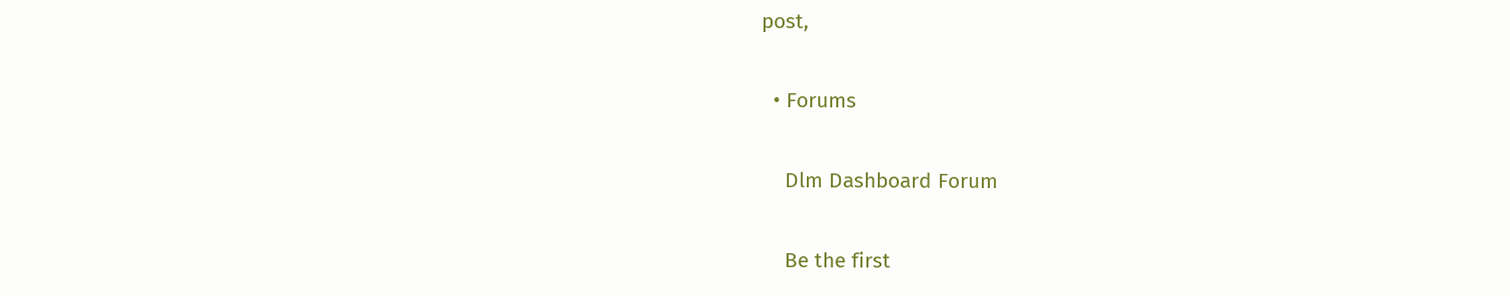post,

  • Forums

    Dlm Dashboard Forum

    Be the first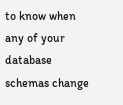to know when any of your database schemas change